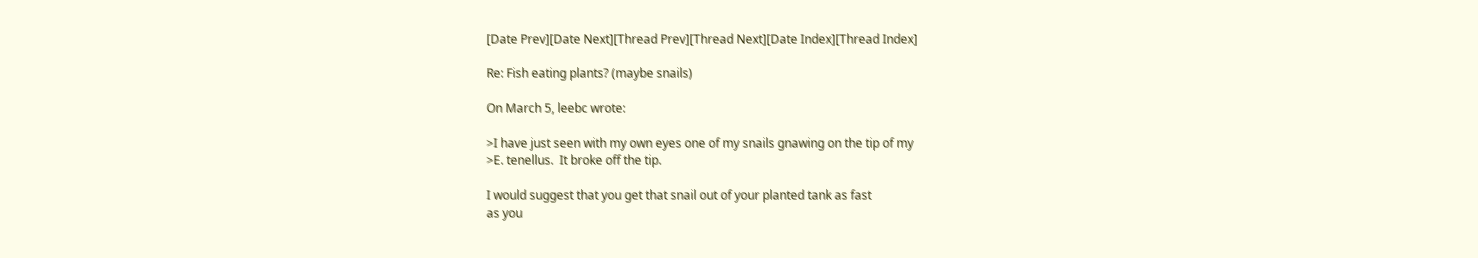[Date Prev][Date Next][Thread Prev][Thread Next][Date Index][Thread Index]

Re: Fish eating plants? (maybe snails)

On March 5, leebc wrote:

>I have just seen with my own eyes one of my snails gnawing on the tip of my
>E. tenellus.  It broke off the tip.

I would suggest that you get that snail out of your planted tank as fast
as you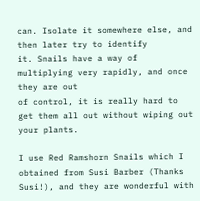can. Isolate it somewhere else, and then later try to identify
it. Snails have a way of multiplying very rapidly, and once they are out
of control, it is really hard to get them all out without wiping out
your plants.

I use Red Ramshorn Snails which I obtained from Susi Barber (Thanks
Susi!), and they are wonderful with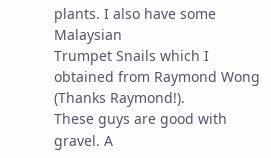plants. I also have some Malaysian
Trumpet Snails which I obtained from Raymond Wong (Thanks Raymond!).
These guys are good with gravel. A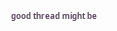good thread might be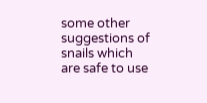some other
suggestions of snails which are safe to use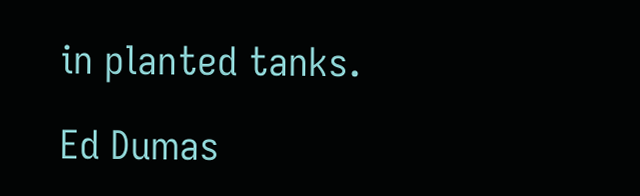in planted tanks.

Ed Dumas